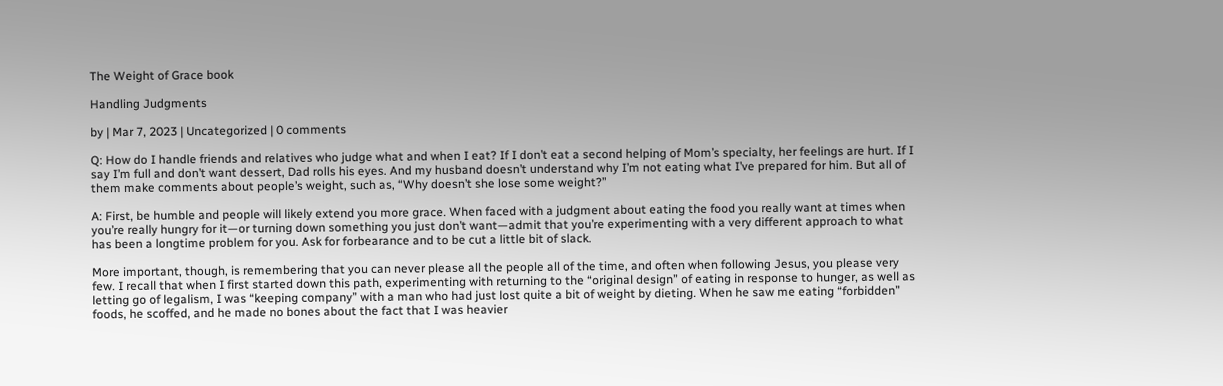The Weight of Grace book

Handling Judgments

by | Mar 7, 2023 | Uncategorized | 0 comments

Q: How do I handle friends and relatives who judge what and when I eat? If I don’t eat a second helping of Mom’s specialty, her feelings are hurt. If I say I’m full and don’t want dessert, Dad rolls his eyes. And my husband doesn’t understand why I’m not eating what I’ve prepared for him. But all of them make comments about people’s weight, such as, “Why doesn’t she lose some weight?”

A: First, be humble and people will likely extend you more grace. When faced with a judgment about eating the food you really want at times when you’re really hungry for it—or turning down something you just don’t want—admit that you’re experimenting with a very different approach to what has been a longtime problem for you. Ask for forbearance and to be cut a little bit of slack.

More important, though, is remembering that you can never please all the people all of the time, and often when following Jesus, you please very few. I recall that when I first started down this path, experimenting with returning to the “original design” of eating in response to hunger, as well as letting go of legalism, I was “keeping company” with a man who had just lost quite a bit of weight by dieting. When he saw me eating “forbidden” foods, he scoffed, and he made no bones about the fact that I was heavier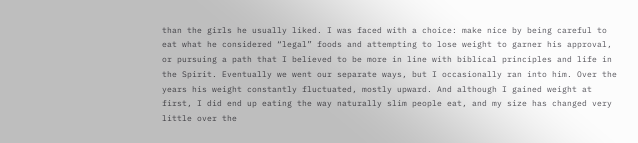than the girls he usually liked. I was faced with a choice: make nice by being careful to eat what he considered “legal” foods and attempting to lose weight to garner his approval, or pursuing a path that I believed to be more in line with biblical principles and life in the Spirit. Eventually we went our separate ways, but I occasionally ran into him. Over the years his weight constantly fluctuated, mostly upward. And although I gained weight at first, I did end up eating the way naturally slim people eat, and my size has changed very little over the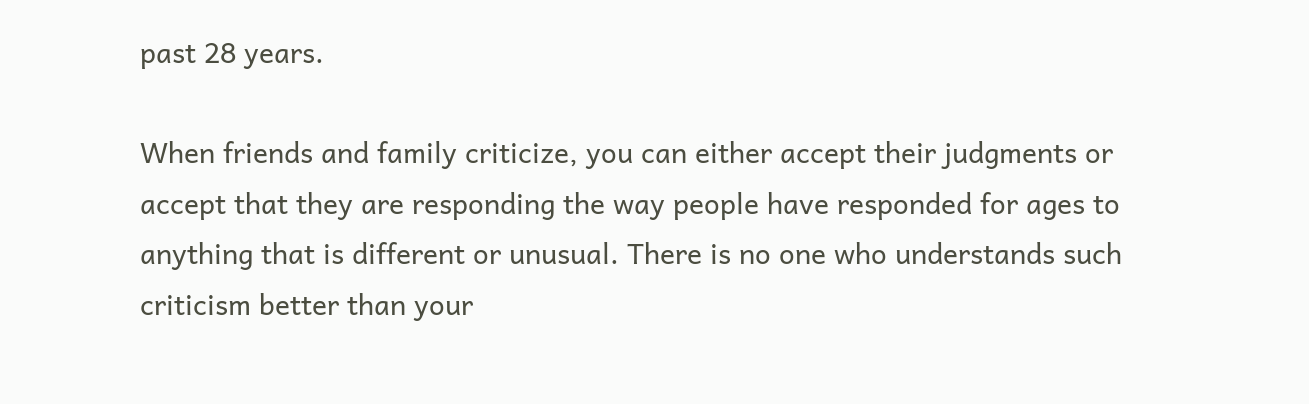past 28 years.

When friends and family criticize, you can either accept their judgments or accept that they are responding the way people have responded for ages to anything that is different or unusual. There is no one who understands such criticism better than your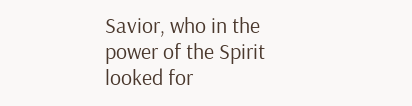Savior, who in the power of the Spirit looked for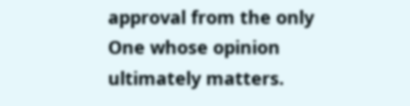approval from the only One whose opinion ultimately matters.